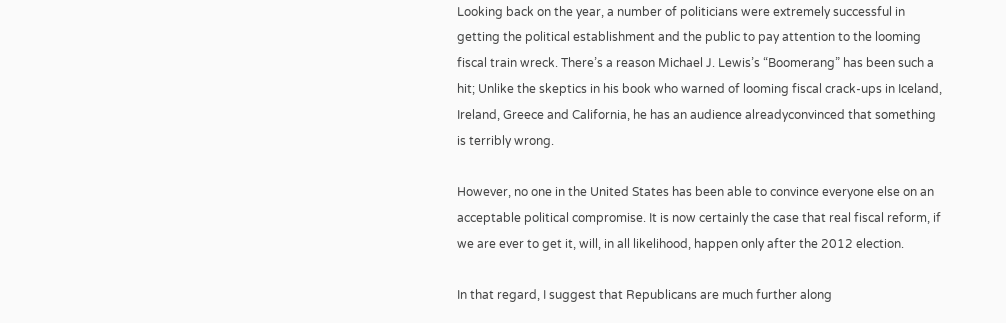Looking back on the year, a number of politicians were extremely successful in getting the political establishment and the public to pay attention to the looming fiscal train wreck. There’s a reason Michael J. Lewis’s “Boomerang” has been such a hit; Unlike the skeptics in his book who warned of looming fiscal crack-ups in Iceland, Ireland, Greece and California, he has an audience alreadyconvinced that something is terribly wrong.

However, no one in the United States has been able to convince everyone else on an acceptable political compromise. It is now certainly the case that real fiscal reform, if we are ever to get it, will, in all likelihood, happen only after the 2012 election.

In that regard, I suggest that Republicans are much further along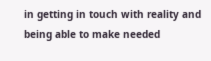in getting in touch with reality and being able to make needed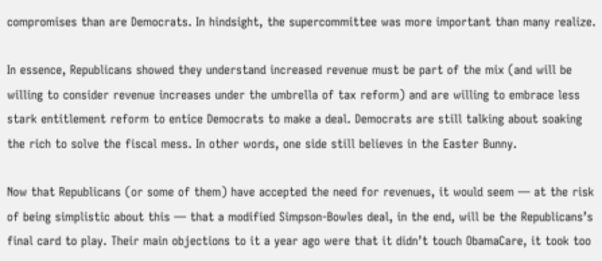compromises than are Democrats. In hindsight, the supercommittee was more important than many realize.

In essence, Republicans showed they understand increased revenue must be part of the mix (and will be willing to consider revenue increases under the umbrella of tax reform) and are willing to embrace less stark entitlement reform to entice Democrats to make a deal. Democrats are still talking about soaking the rich to solve the fiscal mess. In other words, one side still believes in the Easter Bunny.

Now that Republicans (or some of them) have accepted the need for revenues, it would seem — at the risk of being simplistic about this — that a modified Simpson-Bowles deal, in the end, will be the Republicans’s final card to play. Their main objections to it a year ago were that it didn’t touch ObamaCare, it took too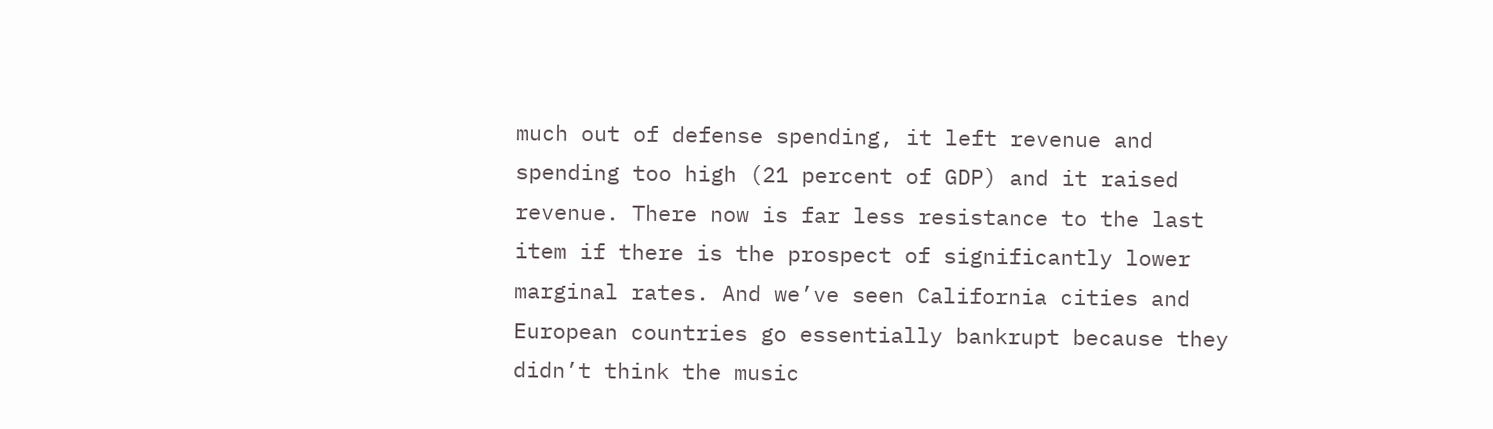much out of defense spending, it left revenue and spending too high (21 percent of GDP) and it raised revenue. There now is far less resistance to the last item if there is the prospect of significantly lower marginal rates. And we’ve seen California cities and European countries go essentially bankrupt because they didn’t think the music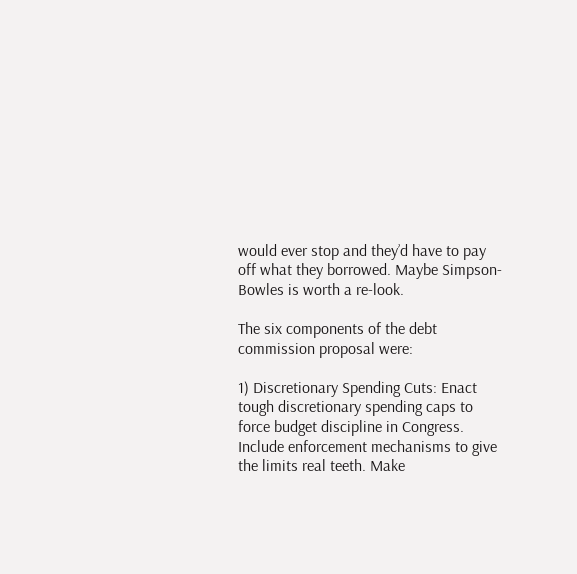would ever stop and they’d have to pay off what they borrowed. Maybe Simpson-Bowles is worth a re-look.

The six components of the debt commission proposal were:

1) Discretionary Spending Cuts: Enact tough discretionary spending caps to force budget discipline in Congress. Include enforcement mechanisms to give the limits real teeth. Make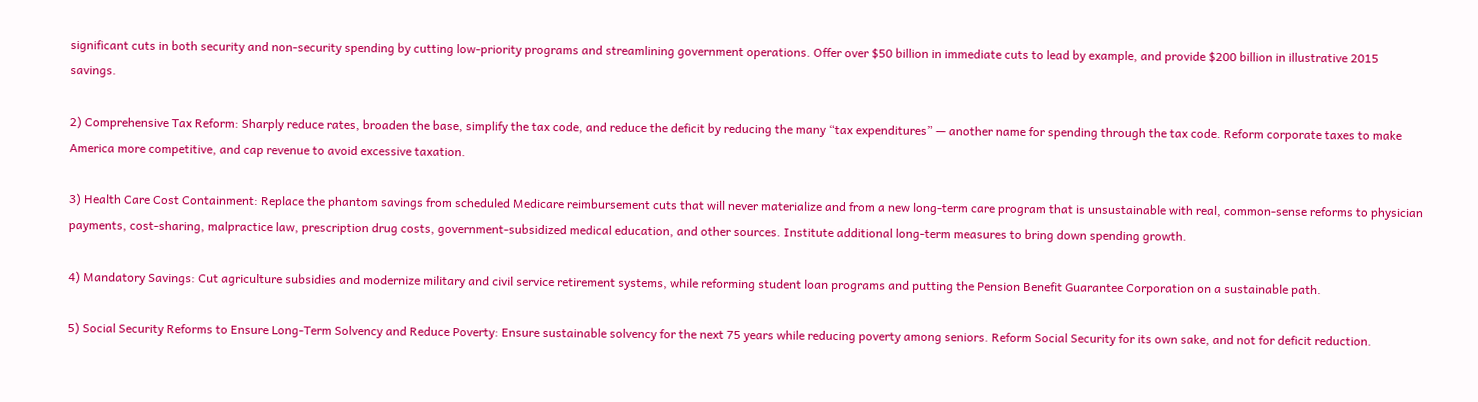significant cuts in both security and non-security spending by cutting low-priority programs and streamlining government operations. Offer over $50 billion in immediate cuts to lead by example, and provide $200 billion in illustrative 2015 savings.

2) Comprehensive Tax Reform: Sharply reduce rates, broaden the base, simplify the tax code, and reduce the deficit by reducing the many “tax expenditures” — another name for spending through the tax code. Reform corporate taxes to make America more competitive, and cap revenue to avoid excessive taxation.

3) Health Care Cost Containment: Replace the phantom savings from scheduled Medicare reimbursement cuts that will never materialize and from a new long-term care program that is unsustainable with real, common-sense reforms to physician payments, cost-sharing, malpractice law, prescription drug costs, government-subsidized medical education, and other sources. Institute additional long-term measures to bring down spending growth.

4) Mandatory Savings: Cut agriculture subsidies and modernize military and civil service retirement systems, while reforming student loan programs and putting the Pension Benefit Guarantee Corporation on a sustainable path.

5) Social Security Reforms to Ensure Long-Term Solvency and Reduce Poverty: Ensure sustainable solvency for the next 75 years while reducing poverty among seniors. Reform Social Security for its own sake, and not for deficit reduction.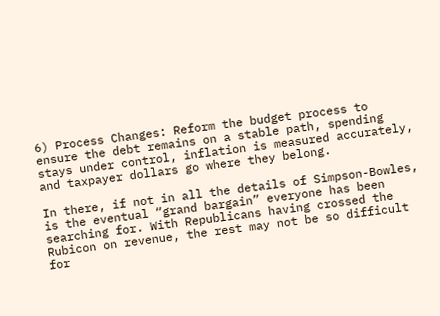6) Process Changes: Reform the budget process to ensure the debt remains on a stable path, spending stays under control, inflation is measured accurately, and taxpayer dollars go where they belong.

In there, if not in all the details of Simpson-Bowles, is the eventual “grand bargain” everyone has been searching for. With Republicans having crossed the Rubicon on revenue, the rest may not be so difficult for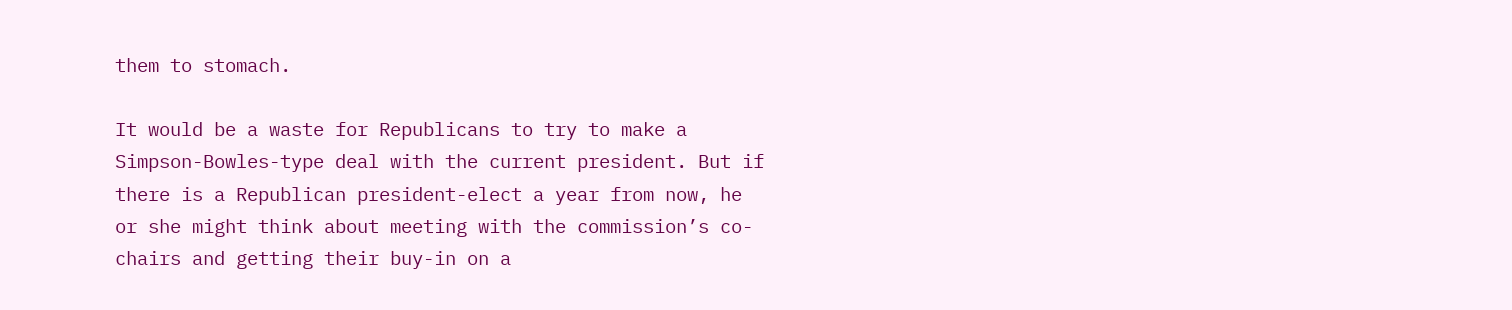them to stomach.

It would be a waste for Republicans to try to make a Simpson-Bowles-type deal with the current president. But if there is a Republican president-elect a year from now, he or she might think about meeting with the commission’s co-chairs and getting their buy-in on a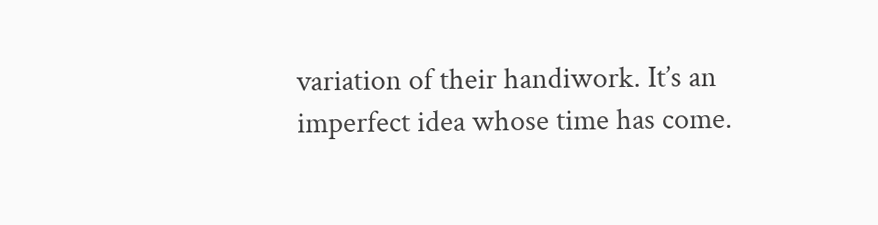variation of their handiwork. It’s an imperfect idea whose time has come.